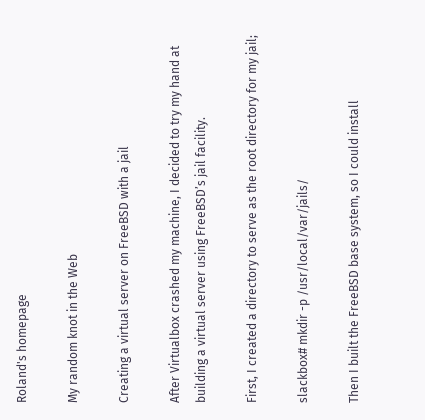Roland's homepage

My random knot in the Web

Creating a virtual server on FreeBSD with a jail

After Virtualbox crashed my machine, I decided to try my hand at building a virtual server using FreeBSD’s jail facility.

First, I created a directory to serve as the root directory for my jail;

slackbox# mkdir -p /usr/local/var/jails/

Then I built the FreeBSD base system, so I could install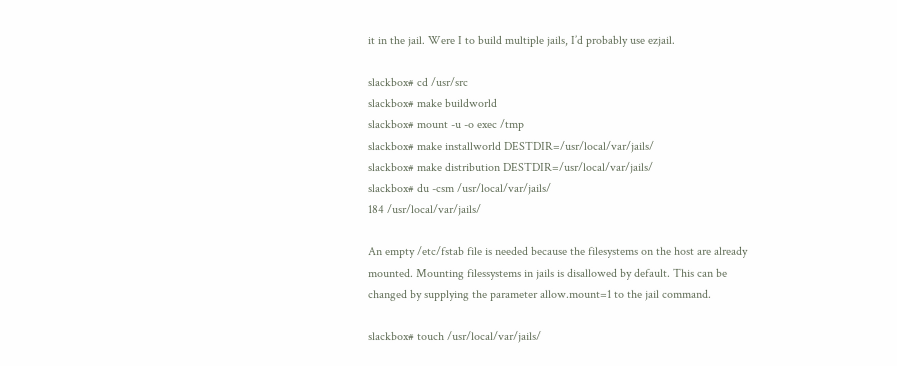it in the jail. Were I to build multiple jails, I’d probably use ezjail.

slackbox# cd /usr/src
slackbox# make buildworld
slackbox# mount -u -o exec /tmp
slackbox# make installworld DESTDIR=/usr/local/var/jails/
slackbox# make distribution DESTDIR=/usr/local/var/jails/
slackbox# du -csm /usr/local/var/jails/
184 /usr/local/var/jails/

An empty /etc/fstab file is needed because the filesystems on the host are already mounted. Mounting filessystems in jails is disallowed by default. This can be changed by supplying the parameter allow.mount=1 to the jail command.

slackbox# touch /usr/local/var/jails/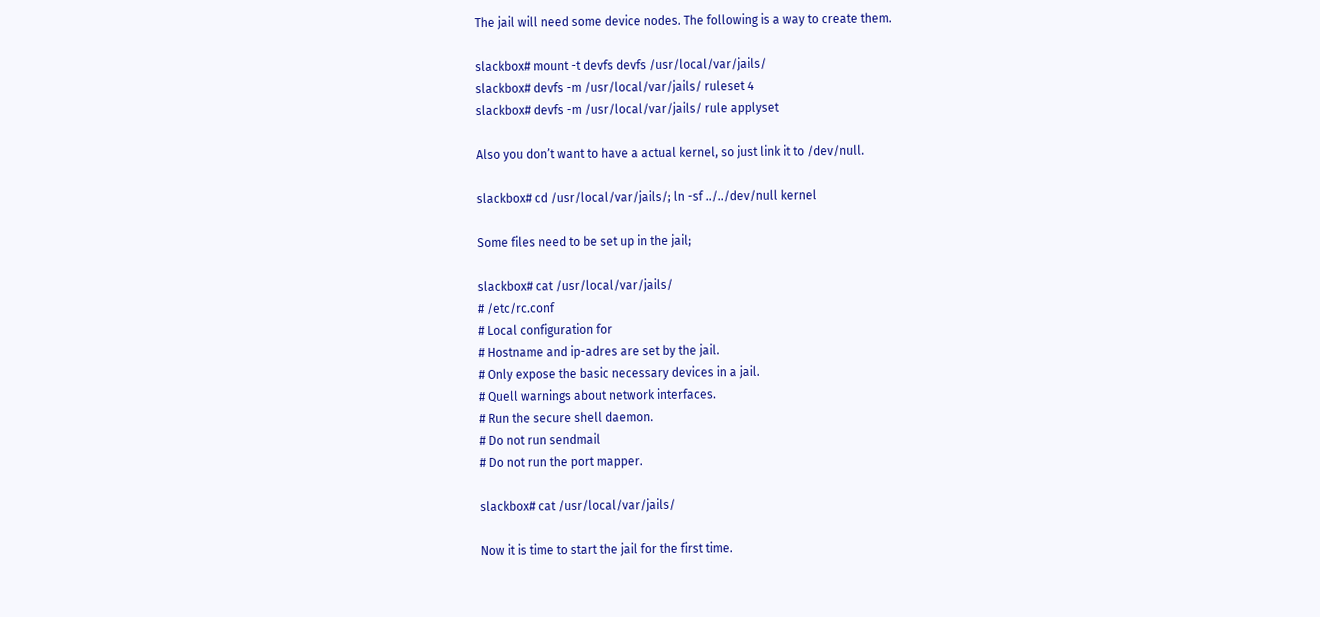The jail will need some device nodes. The following is a way to create them.

slackbox# mount -t devfs devfs /usr/local/var/jails/
slackbox# devfs -m /usr/local/var/jails/ ruleset 4
slackbox# devfs -m /usr/local/var/jails/ rule applyset

Also you don’t want to have a actual kernel, so just link it to /dev/null.

slackbox# cd /usr/local/var/jails/; ln -sf ../../dev/null kernel

Some files need to be set up in the jail;

slackbox# cat /usr/local/var/jails/
# /etc/rc.conf
# Local configuration for
# Hostname and ip-adres are set by the jail.
# Only expose the basic necessary devices in a jail.
# Quell warnings about network interfaces.
# Run the secure shell daemon.
# Do not run sendmail
# Do not run the port mapper.

slackbox# cat /usr/local/var/jails/

Now it is time to start the jail for the first time.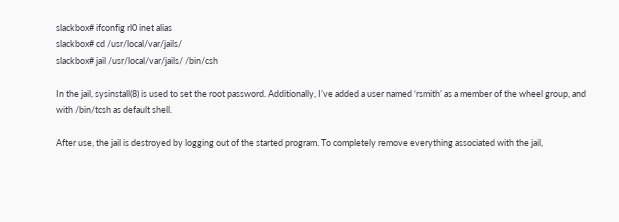slackbox# ifconfig rl0 inet alias
slackbox# cd /usr/local/var/jails/
slackbox# jail /usr/local/var/jails/ /bin/csh

In the jail, sysinstall(8) is used to set the root password. Additionally, I’ve added a user named ‘rsmith’ as a member of the wheel group, and with /bin/tcsh as default shell.

After use, the jail is destroyed by logging out of the started program. To completely remove everything associated with the jail,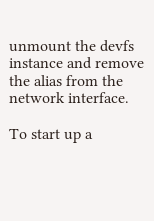unmount the devfs instance and remove the alias from the network interface.

To start up a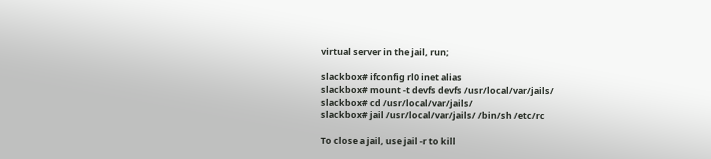virtual server in the jail, run;

slackbox# ifconfig rl0 inet alias
slackbox# mount -t devfs devfs /usr/local/var/jails/
slackbox# cd /usr/local/var/jails/
slackbox# jail /usr/local/var/jails/ /bin/sh /etc/rc

To close a jail, use jail -r to kill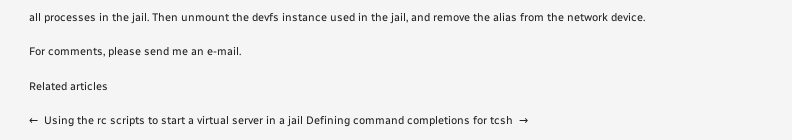all processes in the jail. Then unmount the devfs instance used in the jail, and remove the alias from the network device.

For comments, please send me an e-mail.

Related articles

←  Using the rc scripts to start a virtual server in a jail Defining command completions for tcsh  →